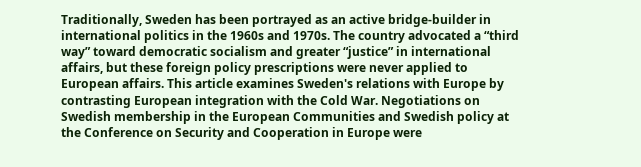Traditionally, Sweden has been portrayed as an active bridge-builder in international politics in the 1960s and 1970s. The country advocated a “third way” toward democratic socialism and greater “justice” in international affairs, but these foreign policy prescriptions were never applied to European affairs. This article examines Sweden's relations with Europe by contrasting European integration with the Cold War. Negotiations on Swedish membership in the European Communities and Swedish policy at the Conference on Security and Cooperation in Europe were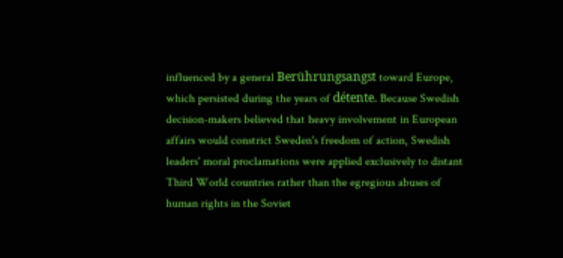influenced by a general Berührungsangst toward Europe, which persisted during the years of détente. Because Swedish decision-makers believed that heavy involvement in European affairs would constrict Sweden's freedom of action, Swedish leaders' moral proclamations were applied exclusively to distant Third World countries rather than the egregious abuses of human rights in the Soviet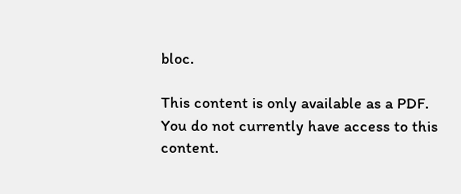bloc.

This content is only available as a PDF.
You do not currently have access to this content.